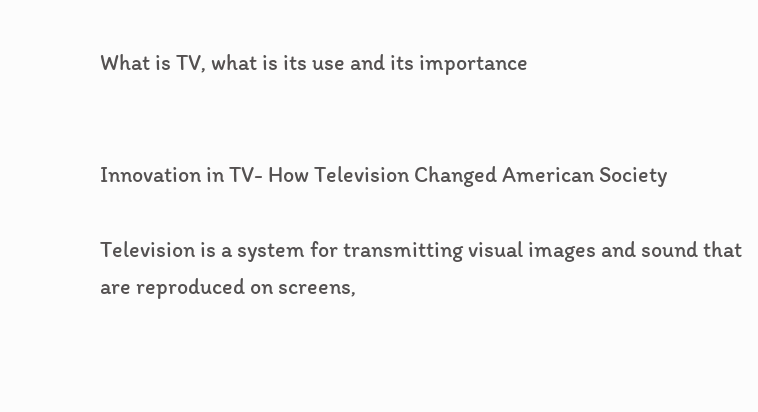What is TV, what is its use and its importance


Innovation in TV- How Television Changed American Society

Television is a system for transmitting visual images and sound that are reproduced on screens,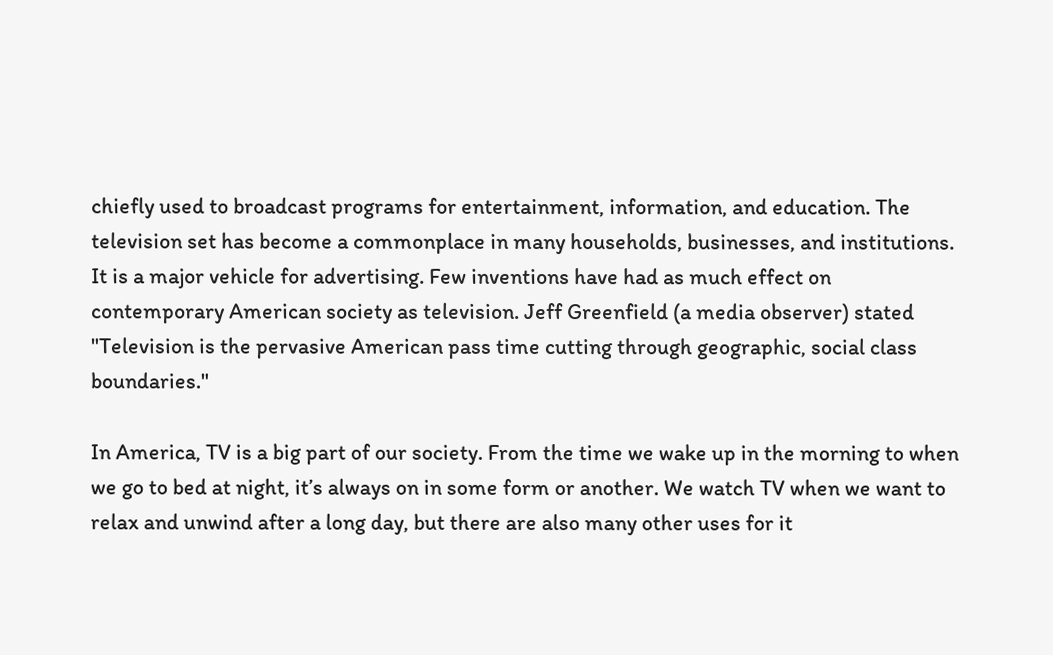chiefly used to broadcast programs for entertainment, information, and education. The television set has become a commonplace in many households, businesses, and institutions. It is a major vehicle for advertising. Few inventions have had as much effect on contemporary American society as television. Jeff Greenfield (a media observer) stated "Television is the pervasive American pass time cutting through geographic, social class boundaries."

In America, TV is a big part of our society. From the time we wake up in the morning to when we go to bed at night, it’s always on in some form or another. We watch TV when we want to relax and unwind after a long day, but there are also many other uses for it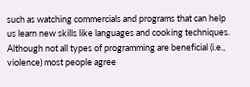such as watching commercials and programs that can help us learn new skills like languages and cooking techniques. Although not all types of programming are beneficial (i.e., violence) most people agree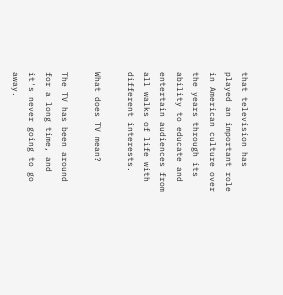that television has played an important role in American culture over the years through its ability to educate and entertain audiences from all walks of life with different interests.

What does TV mean?

The TV has been around for a long time, and it's never going to go away.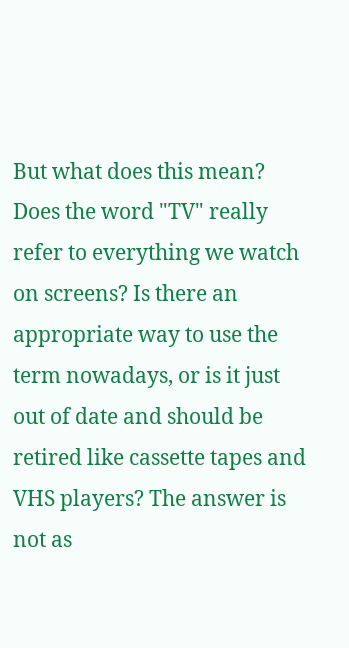But what does this mean? Does the word "TV" really refer to everything we watch on screens? Is there an appropriate way to use the term nowadays, or is it just out of date and should be retired like cassette tapes and VHS players? The answer is not as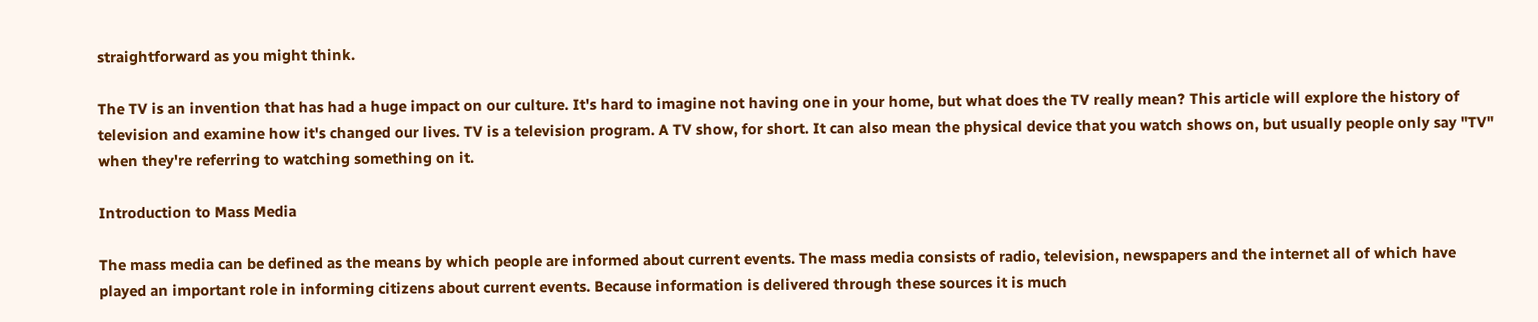straightforward as you might think.

The TV is an invention that has had a huge impact on our culture. It's hard to imagine not having one in your home, but what does the TV really mean? This article will explore the history of television and examine how it's changed our lives. TV is a television program. A TV show, for short. It can also mean the physical device that you watch shows on, but usually people only say "TV" when they're referring to watching something on it.

Introduction to Mass Media

The mass media can be defined as the means by which people are informed about current events. The mass media consists of radio, television, newspapers and the internet all of which have played an important role in informing citizens about current events. Because information is delivered through these sources it is much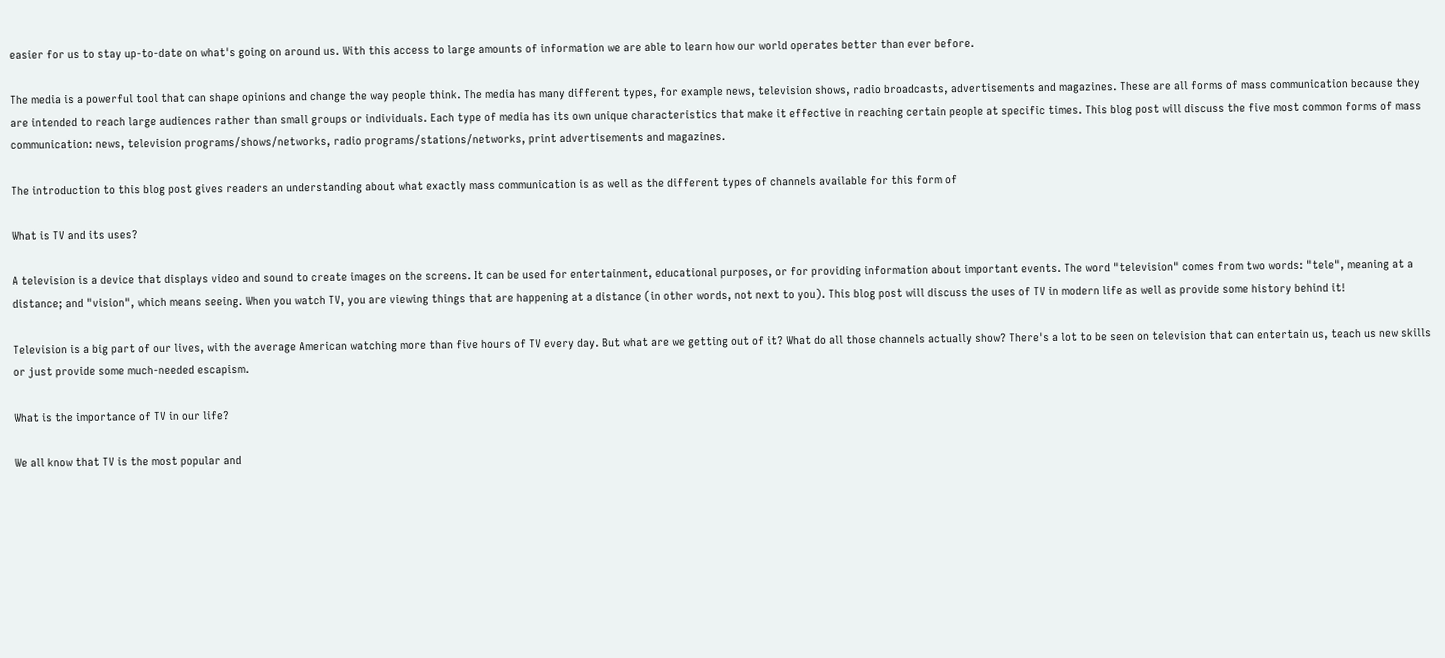easier for us to stay up-to-date on what's going on around us. With this access to large amounts of information we are able to learn how our world operates better than ever before.

The media is a powerful tool that can shape opinions and change the way people think. The media has many different types, for example news, television shows, radio broadcasts, advertisements and magazines. These are all forms of mass communication because they are intended to reach large audiences rather than small groups or individuals. Each type of media has its own unique characteristics that make it effective in reaching certain people at specific times. This blog post will discuss the five most common forms of mass communication: news, television programs/shows/networks, radio programs/stations/networks, print advertisements and magazines.

The introduction to this blog post gives readers an understanding about what exactly mass communication is as well as the different types of channels available for this form of

What is TV and its uses?

A television is a device that displays video and sound to create images on the screens. It can be used for entertainment, educational purposes, or for providing information about important events. The word "television" comes from two words: "tele", meaning at a distance; and "vision", which means seeing. When you watch TV, you are viewing things that are happening at a distance (in other words, not next to you). This blog post will discuss the uses of TV in modern life as well as provide some history behind it!

Television is a big part of our lives, with the average American watching more than five hours of TV every day. But what are we getting out of it? What do all those channels actually show? There's a lot to be seen on television that can entertain us, teach us new skills or just provide some much-needed escapism.

What is the importance of TV in our life?

We all know that TV is the most popular and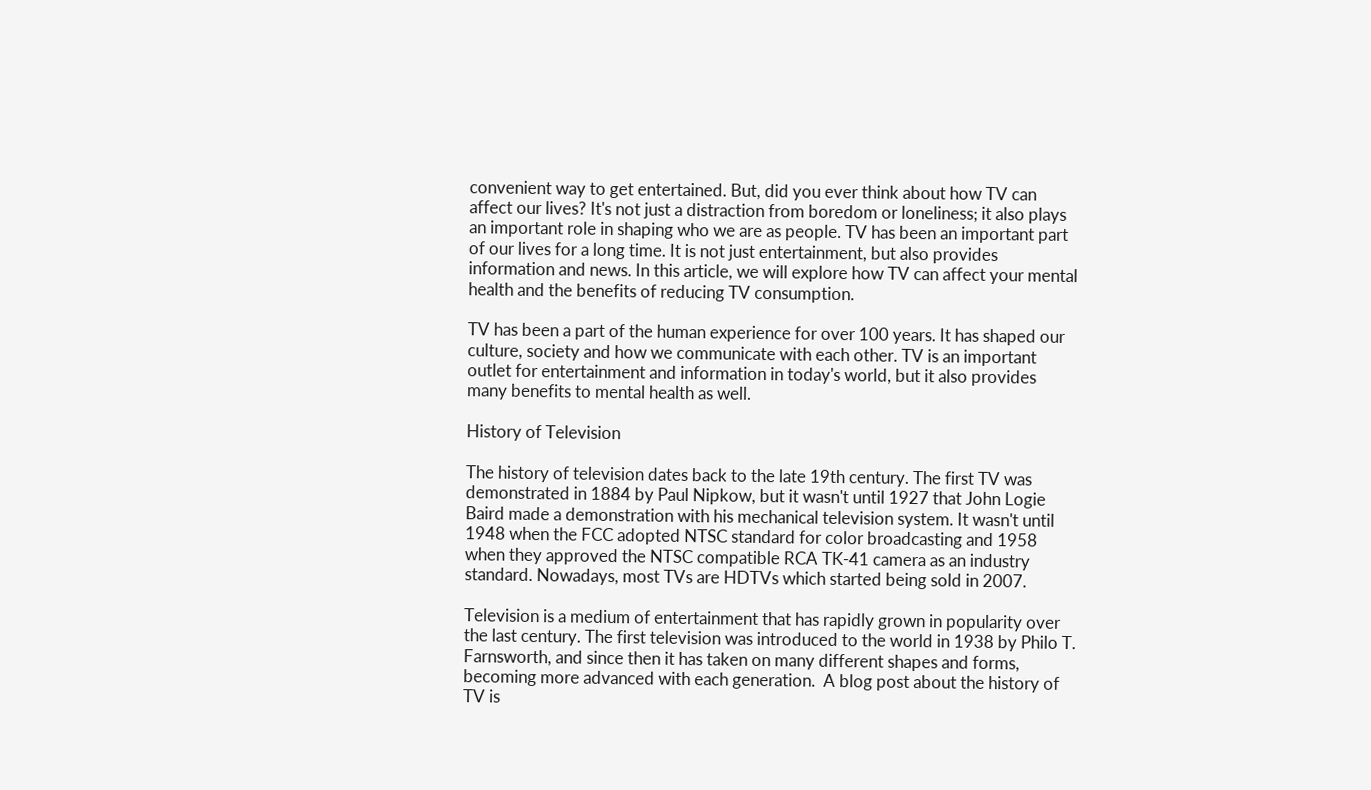convenient way to get entertained. But, did you ever think about how TV can affect our lives? It's not just a distraction from boredom or loneliness; it also plays an important role in shaping who we are as people. TV has been an important part of our lives for a long time. It is not just entertainment, but also provides information and news. In this article, we will explore how TV can affect your mental health and the benefits of reducing TV consumption.

TV has been a part of the human experience for over 100 years. It has shaped our culture, society and how we communicate with each other. TV is an important outlet for entertainment and information in today's world, but it also provides many benefits to mental health as well.

History of Television

The history of television dates back to the late 19th century. The first TV was demonstrated in 1884 by Paul Nipkow, but it wasn't until 1927 that John Logie Baird made a demonstration with his mechanical television system. It wasn't until 1948 when the FCC adopted NTSC standard for color broadcasting and 1958 when they approved the NTSC compatible RCA TK-41 camera as an industry standard. Nowadays, most TVs are HDTVs which started being sold in 2007.

Television is a medium of entertainment that has rapidly grown in popularity over the last century. The first television was introduced to the world in 1938 by Philo T. Farnsworth, and since then it has taken on many different shapes and forms, becoming more advanced with each generation.  A blog post about the history of TV is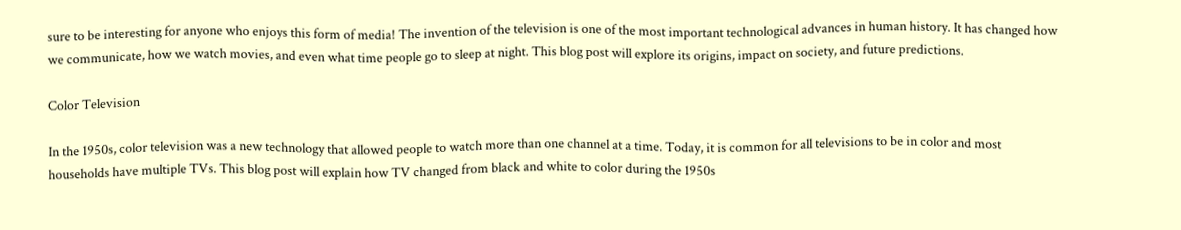sure to be interesting for anyone who enjoys this form of media! The invention of the television is one of the most important technological advances in human history. It has changed how we communicate, how we watch movies, and even what time people go to sleep at night. This blog post will explore its origins, impact on society, and future predictions.

Color Television

In the 1950s, color television was a new technology that allowed people to watch more than one channel at a time. Today, it is common for all televisions to be in color and most households have multiple TVs. This blog post will explain how TV changed from black and white to color during the 1950s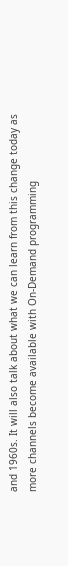and 1960s. It will also talk about what we can learn from this change today as more channels become available with On-Demand programming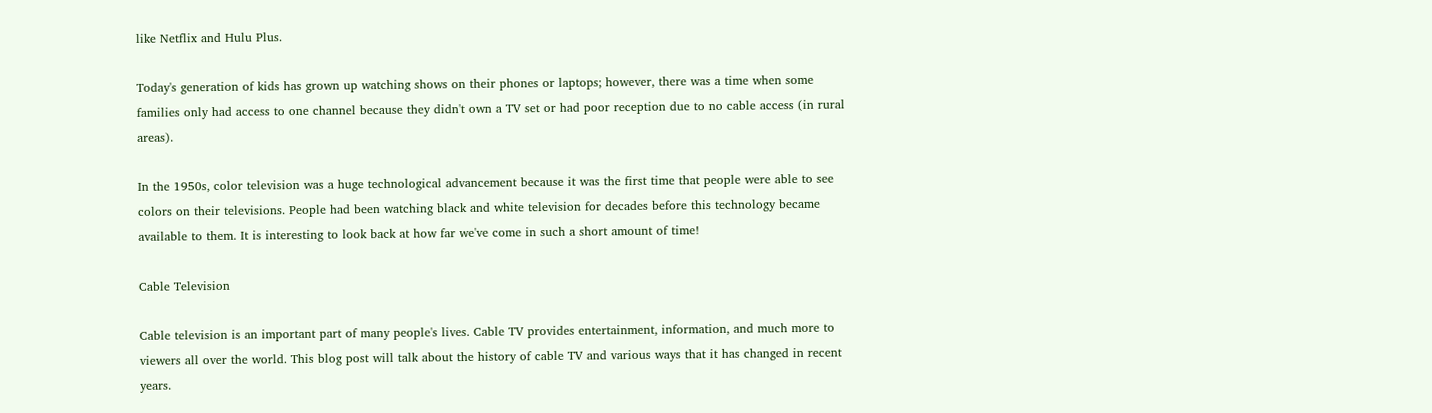like Netflix and Hulu Plus.

Today's generation of kids has grown up watching shows on their phones or laptops; however, there was a time when some families only had access to one channel because they didn't own a TV set or had poor reception due to no cable access (in rural areas).

In the 1950s, color television was a huge technological advancement because it was the first time that people were able to see colors on their televisions. People had been watching black and white television for decades before this technology became available to them. It is interesting to look back at how far we've come in such a short amount of time!

Cable Television

Cable television is an important part of many people's lives. Cable TV provides entertainment, information, and much more to viewers all over the world. This blog post will talk about the history of cable TV and various ways that it has changed in recent years.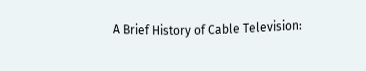A Brief History of Cable Television: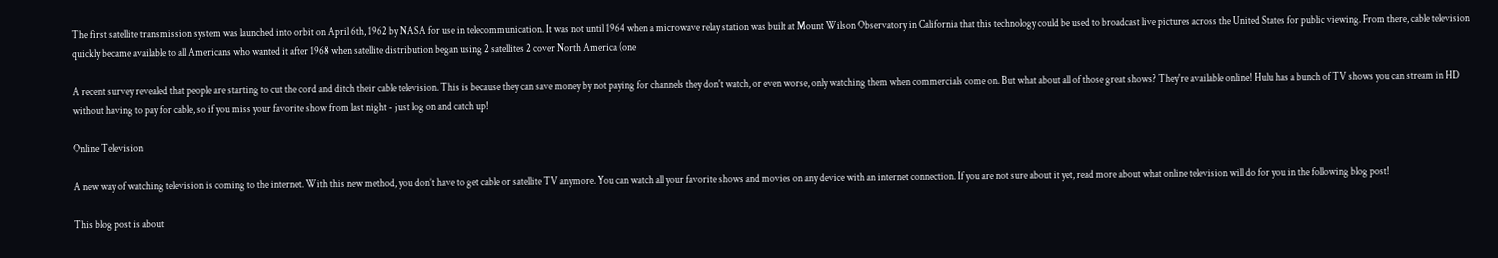The first satellite transmission system was launched into orbit on April 6th, 1962 by NASA for use in telecommunication. It was not until 1964 when a microwave relay station was built at Mount Wilson Observatory in California that this technology could be used to broadcast live pictures across the United States for public viewing. From there, cable television quickly became available to all Americans who wanted it after 1968 when satellite distribution began using 2 satellites 2 cover North America (one

A recent survey revealed that people are starting to cut the cord and ditch their cable television. This is because they can save money by not paying for channels they don't watch, or even worse, only watching them when commercials come on. But what about all of those great shows? They're available online! Hulu has a bunch of TV shows you can stream in HD without having to pay for cable, so if you miss your favorite show from last night - just log on and catch up!

Online Television

A new way of watching television is coming to the internet. With this new method, you don’t have to get cable or satellite TV anymore. You can watch all your favorite shows and movies on any device with an internet connection. If you are not sure about it yet, read more about what online television will do for you in the following blog post!

This blog post is about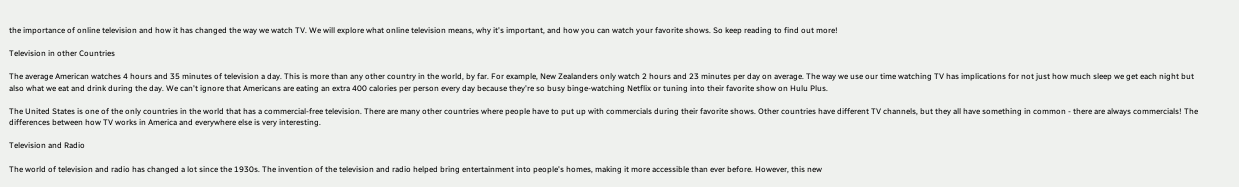the importance of online television and how it has changed the way we watch TV. We will explore what online television means, why it's important, and how you can watch your favorite shows. So keep reading to find out more!

Television in other Countries

The average American watches 4 hours and 35 minutes of television a day. This is more than any other country in the world, by far. For example, New Zealanders only watch 2 hours and 23 minutes per day on average. The way we use our time watching TV has implications for not just how much sleep we get each night but also what we eat and drink during the day. We can't ignore that Americans are eating an extra 400 calories per person every day because they're so busy binge-watching Netflix or tuning into their favorite show on Hulu Plus.

The United States is one of the only countries in the world that has a commercial-free television. There are many other countries where people have to put up with commercials during their favorite shows. Other countries have different TV channels, but they all have something in common - there are always commercials! The differences between how TV works in America and everywhere else is very interesting.

Television and Radio

The world of television and radio has changed a lot since the 1930s. The invention of the television and radio helped bring entertainment into people's homes, making it more accessible than ever before. However, this new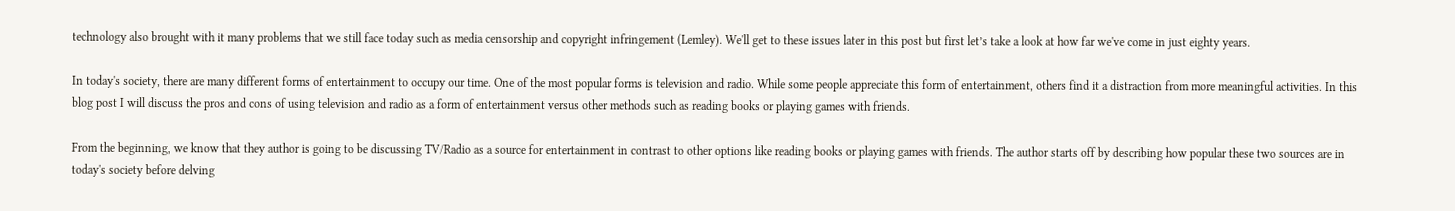technology also brought with it many problems that we still face today such as media censorship and copyright infringement (Lemley). We'll get to these issues later in this post but first let’s take a look at how far we've come in just eighty years.

In today's society, there are many different forms of entertainment to occupy our time. One of the most popular forms is television and radio. While some people appreciate this form of entertainment, others find it a distraction from more meaningful activities. In this blog post I will discuss the pros and cons of using television and radio as a form of entertainment versus other methods such as reading books or playing games with friends.

From the beginning, we know that they author is going to be discussing TV/Radio as a source for entertainment in contrast to other options like reading books or playing games with friends. The author starts off by describing how popular these two sources are in today's society before delving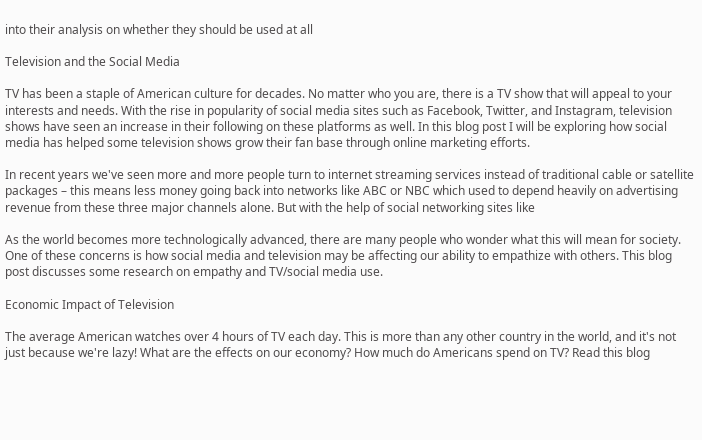into their analysis on whether they should be used at all

Television and the Social Media

TV has been a staple of American culture for decades. No matter who you are, there is a TV show that will appeal to your interests and needs. With the rise in popularity of social media sites such as Facebook, Twitter, and Instagram, television shows have seen an increase in their following on these platforms as well. In this blog post I will be exploring how social media has helped some television shows grow their fan base through online marketing efforts.

In recent years we've seen more and more people turn to internet streaming services instead of traditional cable or satellite packages – this means less money going back into networks like ABC or NBC which used to depend heavily on advertising revenue from these three major channels alone. But with the help of social networking sites like

As the world becomes more technologically advanced, there are many people who wonder what this will mean for society. One of these concerns is how social media and television may be affecting our ability to empathize with others. This blog post discusses some research on empathy and TV/social media use.

Economic Impact of Television

The average American watches over 4 hours of TV each day. This is more than any other country in the world, and it's not just because we're lazy! What are the effects on our economy? How much do Americans spend on TV? Read this blog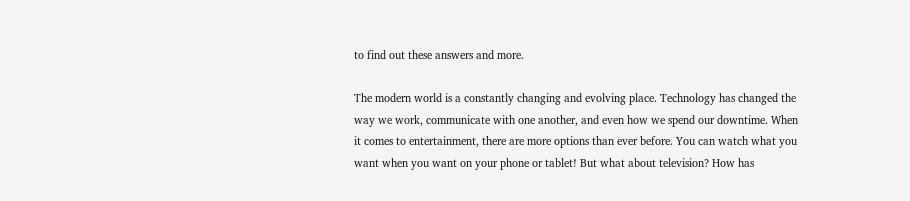to find out these answers and more.

The modern world is a constantly changing and evolving place. Technology has changed the way we work, communicate with one another, and even how we spend our downtime. When it comes to entertainment, there are more options than ever before. You can watch what you want when you want on your phone or tablet! But what about television? How has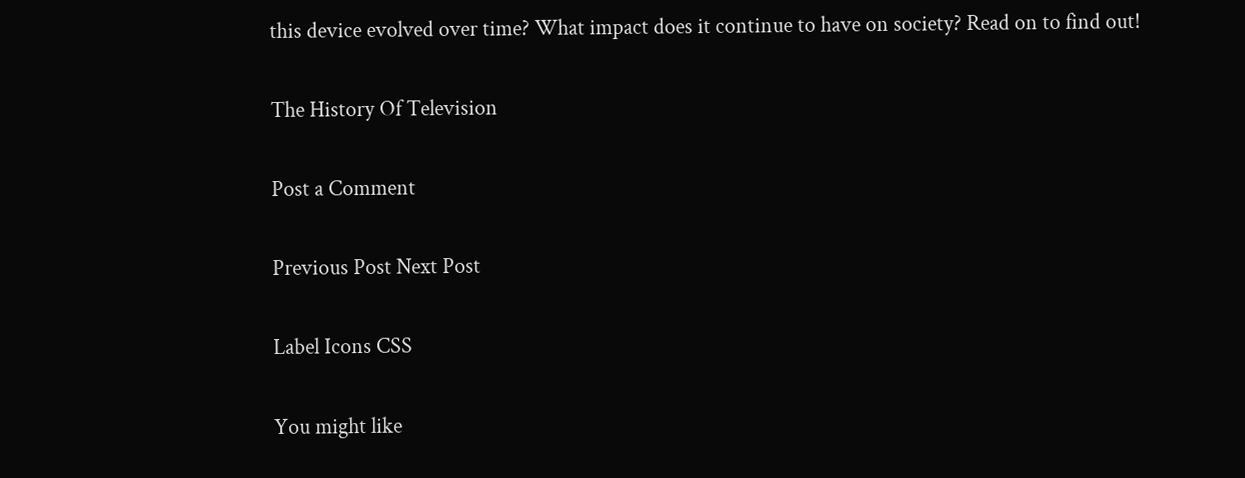this device evolved over time? What impact does it continue to have on society? Read on to find out!

The History Of Television

Post a Comment

Previous Post Next Post

Label Icons CSS

You might like